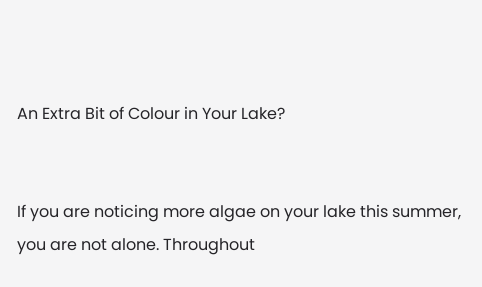An Extra Bit of Colour in Your Lake?


If you are noticing more algae on your lake this summer, you are not alone. Throughout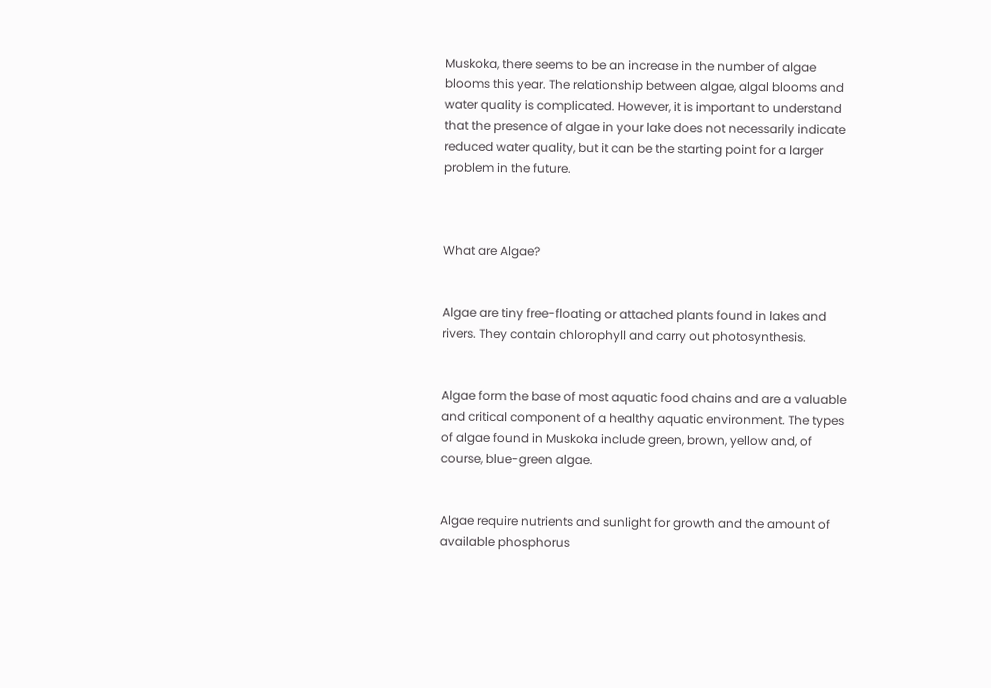Muskoka, there seems to be an increase in the number of algae blooms this year. The relationship between algae, algal blooms and water quality is complicated. However, it is important to understand that the presence of algae in your lake does not necessarily indicate reduced water quality, but it can be the starting point for a larger problem in the future.



What are Algae?


Algae are tiny free-floating or attached plants found in lakes and rivers. They contain chlorophyll and carry out photosynthesis.


Algae form the base of most aquatic food chains and are a valuable and critical component of a healthy aquatic environment. The types of algae found in Muskoka include green, brown, yellow and, of course, blue-green algae.


Algae require nutrients and sunlight for growth and the amount of available phosphorus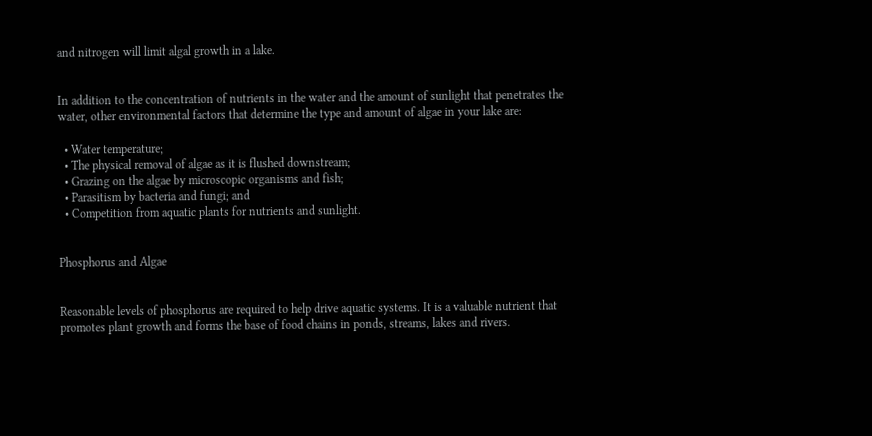and nitrogen will limit algal growth in a lake.


In addition to the concentration of nutrients in the water and the amount of sunlight that penetrates the water, other environmental factors that determine the type and amount of algae in your lake are:

  • Water temperature;
  • The physical removal of algae as it is flushed downstream;
  • Grazing on the algae by microscopic organisms and fish;
  • Parasitism by bacteria and fungi; and
  • Competition from aquatic plants for nutrients and sunlight.


Phosphorus and Algae


Reasonable levels of phosphorus are required to help drive aquatic systems. It is a valuable nutrient that promotes plant growth and forms the base of food chains in ponds, streams, lakes and rivers.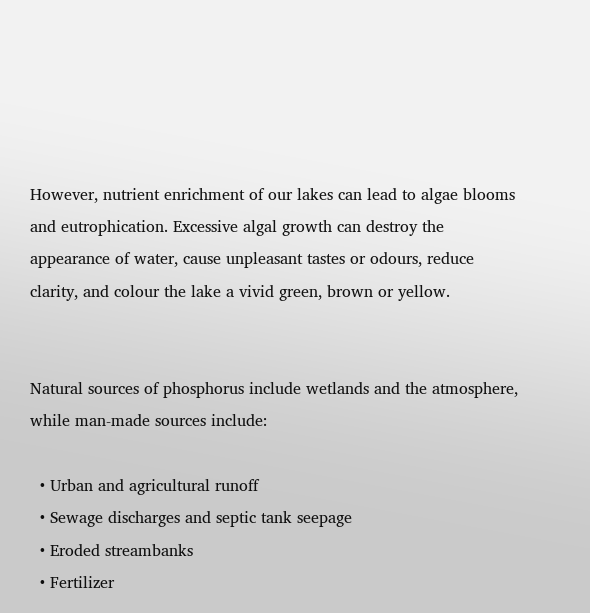However, nutrient enrichment of our lakes can lead to algae blooms and eutrophication. Excessive algal growth can destroy the appearance of water, cause unpleasant tastes or odours, reduce clarity, and colour the lake a vivid green, brown or yellow.


Natural sources of phosphorus include wetlands and the atmosphere, while man-made sources include:

  • Urban and agricultural runoff
  • Sewage discharges and septic tank seepage
  • Eroded streambanks
  • Fertilizer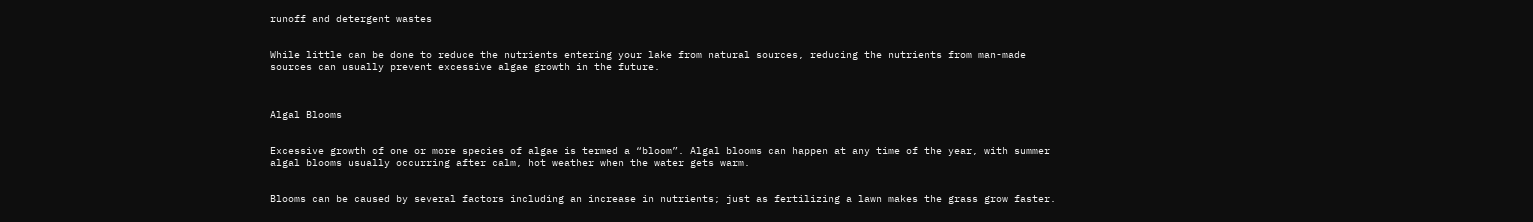runoff and detergent wastes


While little can be done to reduce the nutrients entering your lake from natural sources, reducing the nutrients from man-made sources can usually prevent excessive algae growth in the future.



Algal Blooms


Excessive growth of one or more species of algae is termed a “bloom”. Algal blooms can happen at any time of the year, with summer algal blooms usually occurring after calm, hot weather when the water gets warm.


Blooms can be caused by several factors including an increase in nutrients; just as fertilizing a lawn makes the grass grow faster.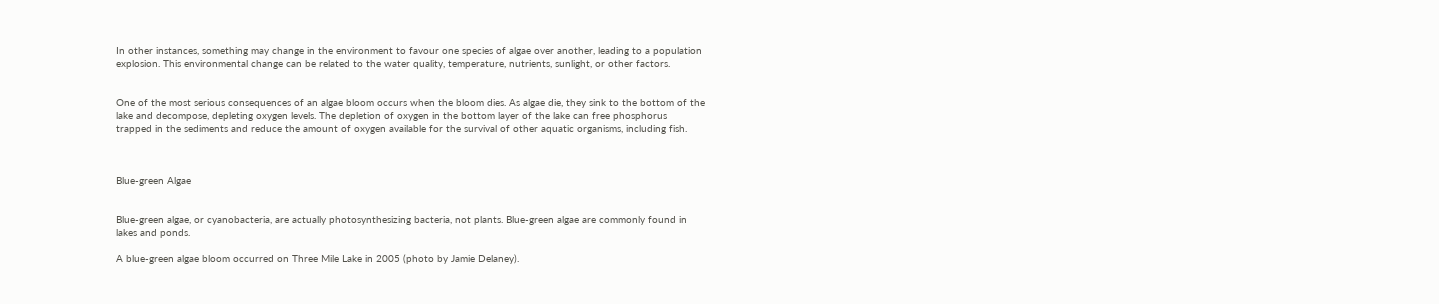In other instances, something may change in the environment to favour one species of algae over another, leading to a population explosion. This environmental change can be related to the water quality, temperature, nutrients, sunlight, or other factors.


One of the most serious consequences of an algae bloom occurs when the bloom dies. As algae die, they sink to the bottom of the lake and decompose, depleting oxygen levels. The depletion of oxygen in the bottom layer of the lake can free phosphorus trapped in the sediments and reduce the amount of oxygen available for the survival of other aquatic organisms, including fish.



Blue-green Algae


Blue-green algae, or cyanobacteria, are actually photosynthesizing bacteria, not plants. Blue-green algae are commonly found in lakes and ponds.

A blue-green algae bloom occurred on Three Mile Lake in 2005 (photo by Jamie Delaney).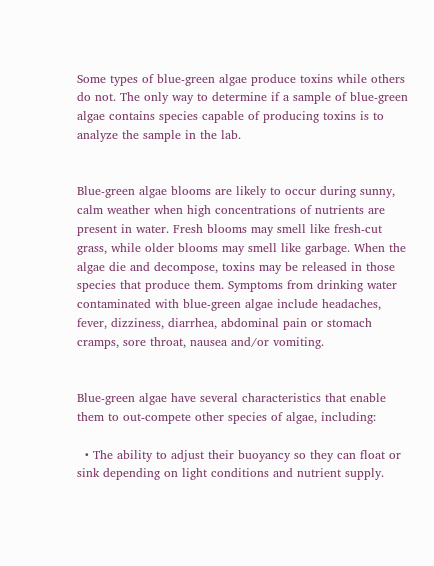Some types of blue-green algae produce toxins while others do not. The only way to determine if a sample of blue-green algae contains species capable of producing toxins is to analyze the sample in the lab.


Blue-green algae blooms are likely to occur during sunny, calm weather when high concentrations of nutrients are present in water. Fresh blooms may smell like fresh-cut grass, while older blooms may smell like garbage. When the algae die and decompose, toxins may be released in those species that produce them. Symptoms from drinking water contaminated with blue-green algae include headaches, fever, dizziness, diarrhea, abdominal pain or stomach cramps, sore throat, nausea and/or vomiting.


Blue-green algae have several characteristics that enable them to out-compete other species of algae, including:

  • The ability to adjust their buoyancy so they can float or sink depending on light conditions and nutrient supply.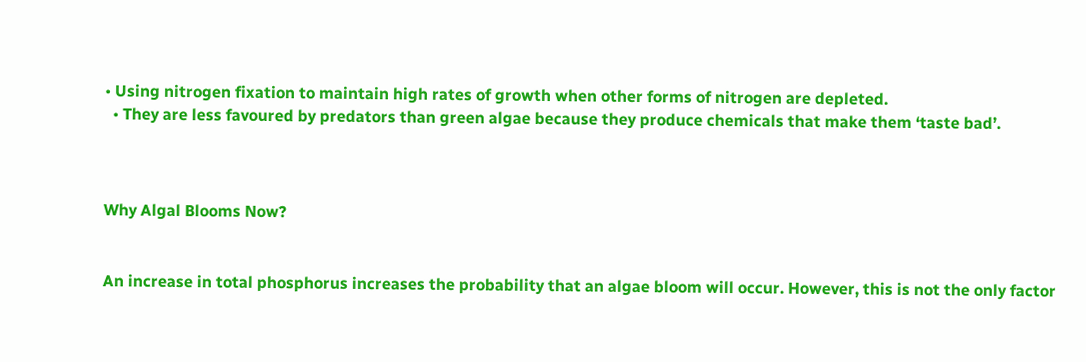• Using nitrogen fixation to maintain high rates of growth when other forms of nitrogen are depleted.
  • They are less favoured by predators than green algae because they produce chemicals that make them ‘taste bad’.



Why Algal Blooms Now?


An increase in total phosphorus increases the probability that an algae bloom will occur. However, this is not the only factor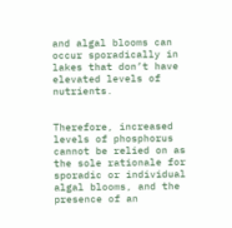and algal blooms can occur sporadically in lakes that don’t have elevated levels of nutrients.


Therefore, increased levels of phosphorus cannot be relied on as the sole rationale for sporadic or individual algal blooms, and the presence of an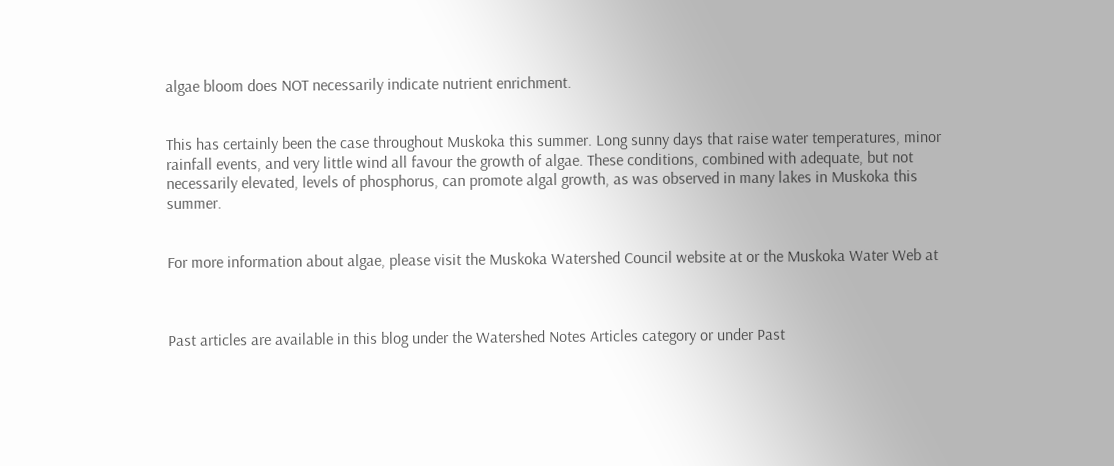algae bloom does NOT necessarily indicate nutrient enrichment.


This has certainly been the case throughout Muskoka this summer. Long sunny days that raise water temperatures, minor rainfall events, and very little wind all favour the growth of algae. These conditions, combined with adequate, but not necessarily elevated, levels of phosphorus, can promote algal growth, as was observed in many lakes in Muskoka this summer.


For more information about algae, please visit the Muskoka Watershed Council website at or the Muskoka Water Web at



Past articles are available in this blog under the Watershed Notes Articles category or under Past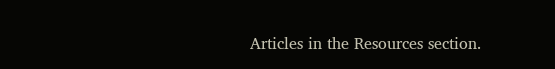Articles in the Resources section.